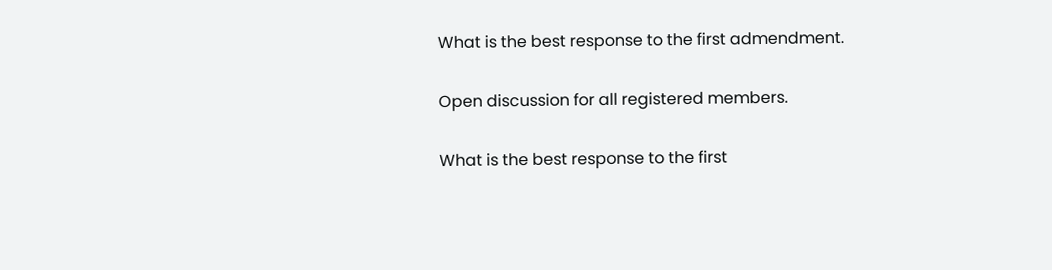What is the best response to the first admendment.

Open discussion for all registered members.

What is the best response to the first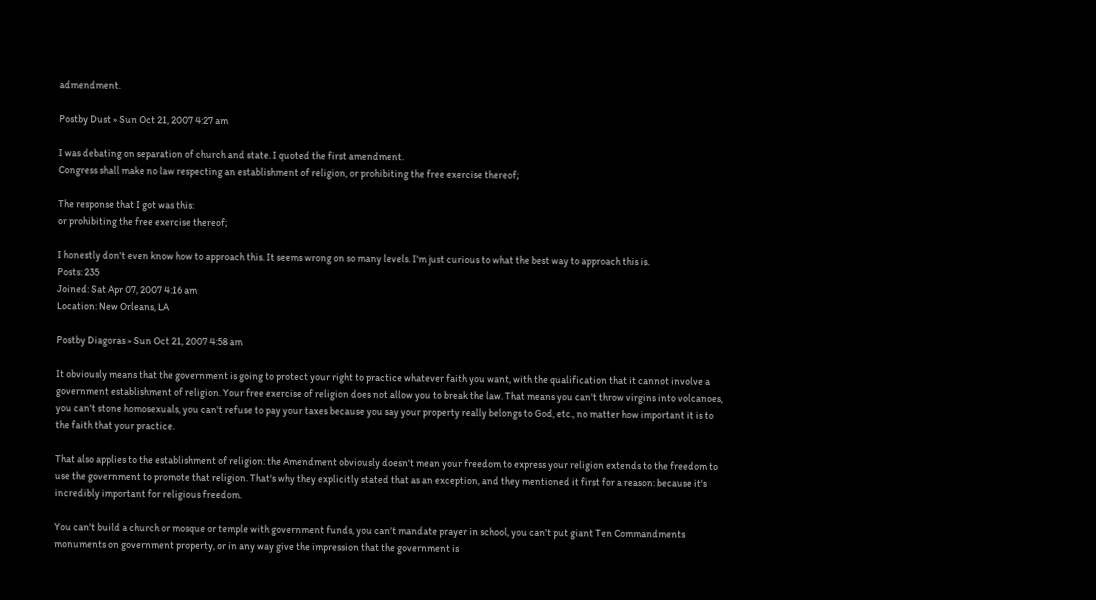admendment.

Postby Dust » Sun Oct 21, 2007 4:27 am

I was debating on separation of church and state. I quoted the first amendment.
Congress shall make no law respecting an establishment of religion, or prohibiting the free exercise thereof;

The response that I got was this:
or prohibiting the free exercise thereof;

I honestly don't even know how to approach this. It seems wrong on so many levels. I'm just curious to what the best way to approach this is.
Posts: 235
Joined: Sat Apr 07, 2007 4:16 am
Location: New Orleans, LA

Postby Diagoras » Sun Oct 21, 2007 4:58 am

It obviously means that the government is going to protect your right to practice whatever faith you want, with the qualification that it cannot involve a government establishment of religion. Your free exercise of religion does not allow you to break the law. That means you can't throw virgins into volcanoes, you can't stone homosexuals, you can't refuse to pay your taxes because you say your property really belongs to God, etc., no matter how important it is to the faith that your practice.

That also applies to the establishment of religion: the Amendment obviously doesn't mean your freedom to express your religion extends to the freedom to use the government to promote that religion. That's why they explicitly stated that as an exception, and they mentioned it first for a reason: because it's incredibly important for religious freedom.

You can't build a church or mosque or temple with government funds, you can't mandate prayer in school, you can't put giant Ten Commandments monuments on government property, or in any way give the impression that the government is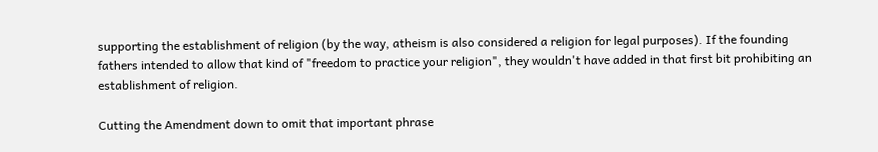supporting the establishment of religion (by the way, atheism is also considered a religion for legal purposes). If the founding fathers intended to allow that kind of "freedom to practice your religion", they wouldn't have added in that first bit prohibiting an establishment of religion.

Cutting the Amendment down to omit that important phrase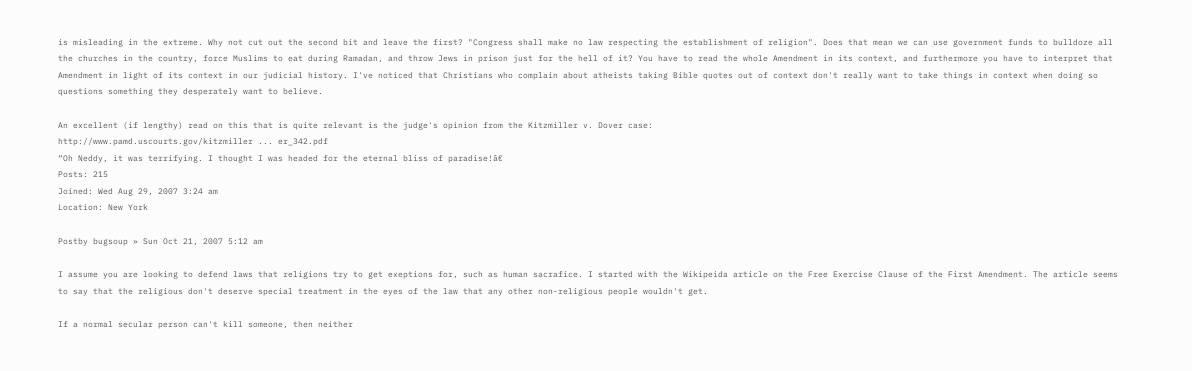is misleading in the extreme. Why not cut out the second bit and leave the first? "Congress shall make no law respecting the establishment of religion". Does that mean we can use government funds to bulldoze all the churches in the country, force Muslims to eat during Ramadan, and throw Jews in prison just for the hell of it? You have to read the whole Amendment in its context, and furthermore you have to interpret that Amendment in light of its context in our judicial history. I've noticed that Christians who complain about atheists taking Bible quotes out of context don't really want to take things in context when doing so questions something they desperately want to believe.

An excellent (if lengthy) read on this that is quite relevant is the judge's opinion from the Kitzmiller v. Dover case:
http://www.pamd.uscourts.gov/kitzmiller ... er_342.pdf
“Oh Neddy, it was terrifying. I thought I was headed for the eternal bliss of paradise!â€
Posts: 215
Joined: Wed Aug 29, 2007 3:24 am
Location: New York

Postby bugsoup » Sun Oct 21, 2007 5:12 am

I assume you are looking to defend laws that religions try to get exeptions for, such as human sacrafice. I started with the Wikipeida article on the Free Exercise Clause of the First Amendment. The article seems to say that the religious don't deserve special treatment in the eyes of the law that any other non-religious people wouldn't get.

If a normal secular person can't kill someone, then neither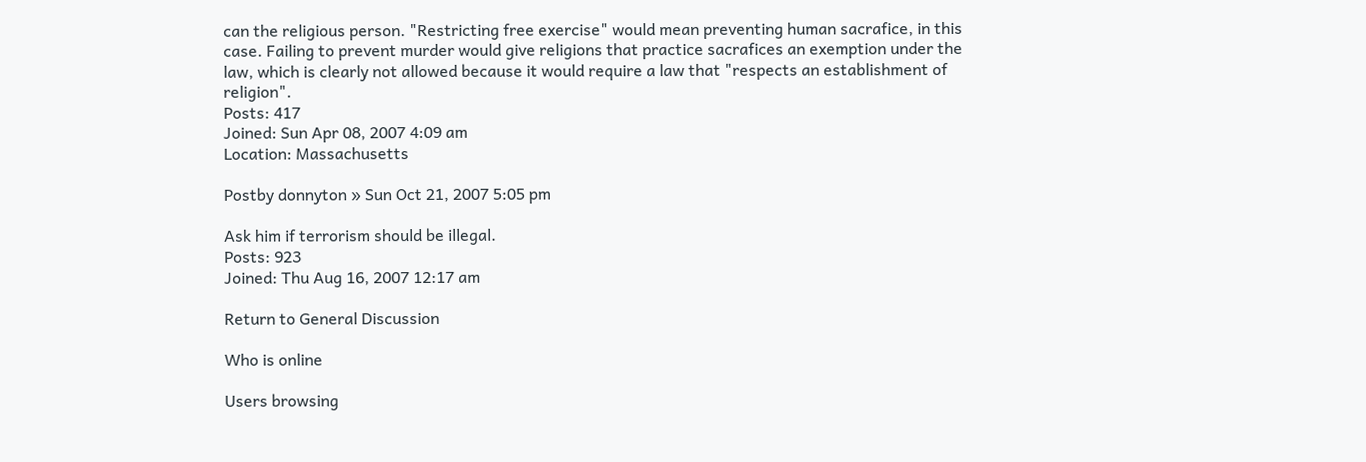can the religious person. "Restricting free exercise" would mean preventing human sacrafice, in this case. Failing to prevent murder would give religions that practice sacrafices an exemption under the law, which is clearly not allowed because it would require a law that "respects an establishment of religion".
Posts: 417
Joined: Sun Apr 08, 2007 4:09 am
Location: Massachusetts

Postby donnyton » Sun Oct 21, 2007 5:05 pm

Ask him if terrorism should be illegal.
Posts: 923
Joined: Thu Aug 16, 2007 12:17 am

Return to General Discussion

Who is online

Users browsing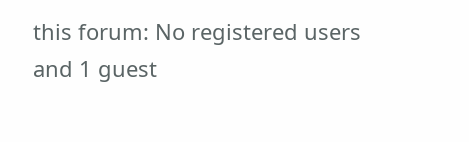this forum: No registered users and 1 guest